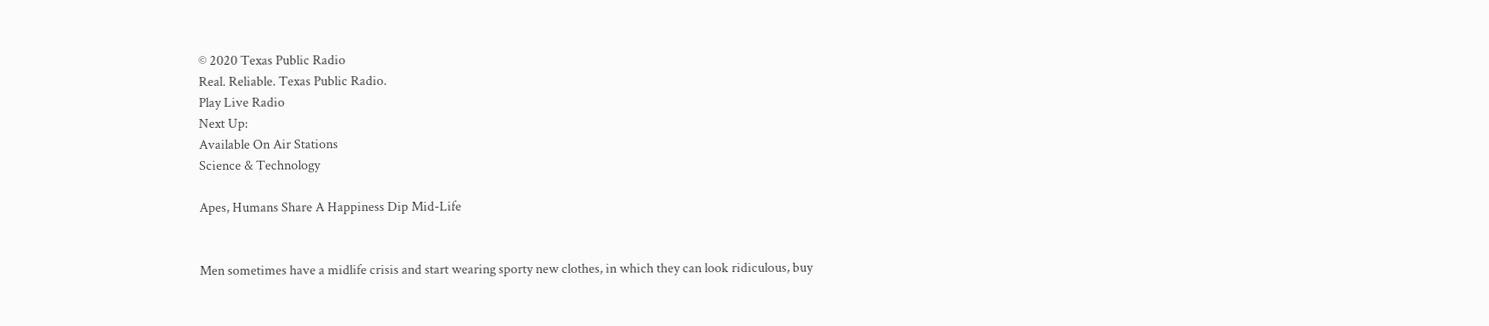© 2020 Texas Public Radio
Real. Reliable. Texas Public Radio.
Play Live Radio
Next Up:
Available On Air Stations
Science & Technology

Apes, Humans Share A Happiness Dip Mid-Life


Men sometimes have a midlife crisis and start wearing sporty new clothes, in which they can look ridiculous, buy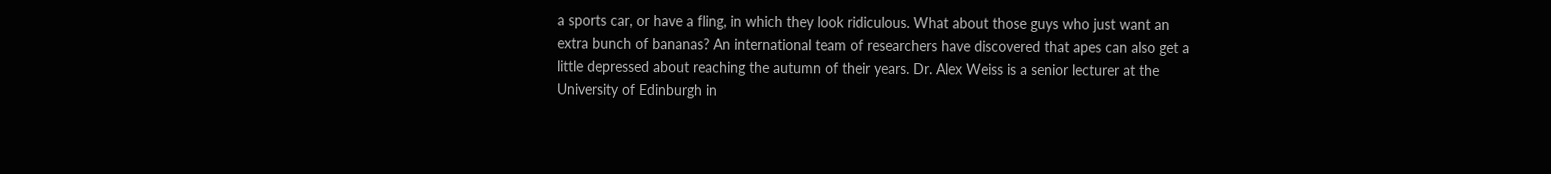a sports car, or have a fling, in which they look ridiculous. What about those guys who just want an extra bunch of bananas? An international team of researchers have discovered that apes can also get a little depressed about reaching the autumn of their years. Dr. Alex Weiss is a senior lecturer at the University of Edinburgh in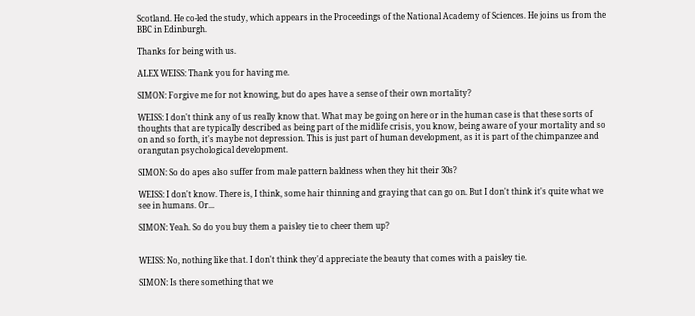Scotland. He co-led the study, which appears in the Proceedings of the National Academy of Sciences. He joins us from the BBC in Edinburgh.

Thanks for being with us.

ALEX WEISS: Thank you for having me.

SIMON: Forgive me for not knowing, but do apes have a sense of their own mortality?

WEISS: I don't think any of us really know that. What may be going on here or in the human case is that these sorts of thoughts that are typically described as being part of the midlife crisis, you know, being aware of your mortality and so on and so forth, it's maybe not depression. This is just part of human development, as it is part of the chimpanzee and orangutan psychological development.

SIMON: So do apes also suffer from male pattern baldness when they hit their 30s?

WEISS: I don't know. There is, I think, some hair thinning and graying that can go on. But I don't think it's quite what we see in humans. Or...

SIMON: Yeah. So do you buy them a paisley tie to cheer them up?


WEISS: No, nothing like that. I don't think they'd appreciate the beauty that comes with a paisley tie.

SIMON: Is there something that we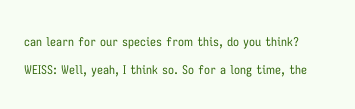can learn for our species from this, do you think?

WEISS: Well, yeah, I think so. So for a long time, the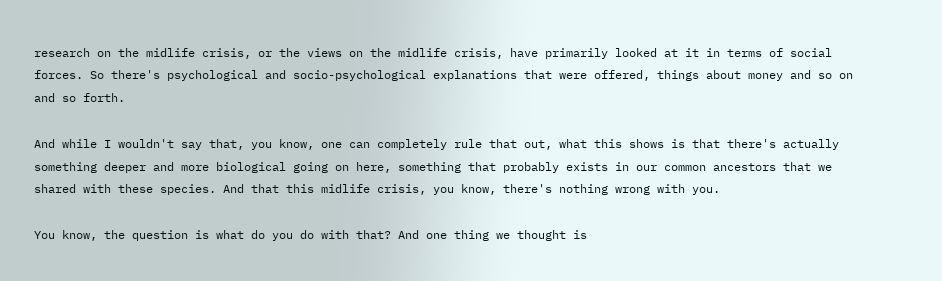research on the midlife crisis, or the views on the midlife crisis, have primarily looked at it in terms of social forces. So there's psychological and socio-psychological explanations that were offered, things about money and so on and so forth.

And while I wouldn't say that, you know, one can completely rule that out, what this shows is that there's actually something deeper and more biological going on here, something that probably exists in our common ancestors that we shared with these species. And that this midlife crisis, you know, there's nothing wrong with you.

You know, the question is what do you do with that? And one thing we thought is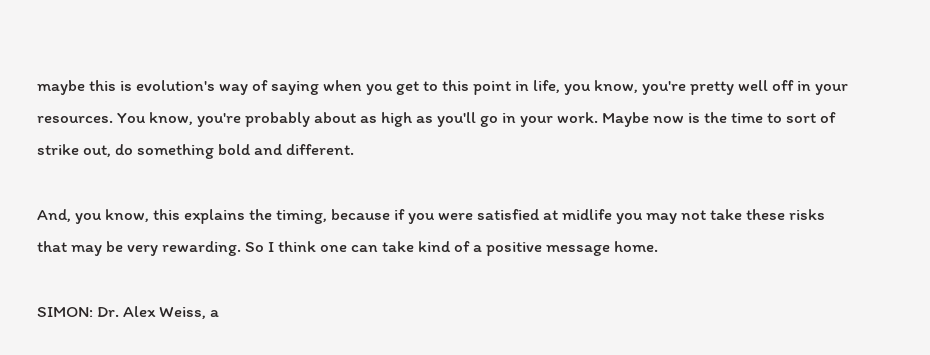maybe this is evolution's way of saying when you get to this point in life, you know, you're pretty well off in your resources. You know, you're probably about as high as you'll go in your work. Maybe now is the time to sort of strike out, do something bold and different.

And, you know, this explains the timing, because if you were satisfied at midlife you may not take these risks that may be very rewarding. So I think one can take kind of a positive message home.

SIMON: Dr. Alex Weiss, a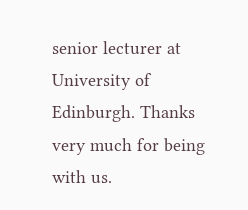senior lecturer at University of Edinburgh. Thanks very much for being with us.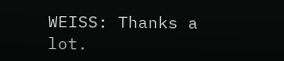WEISS: Thanks a lot.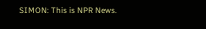SIMON: This is NPR News.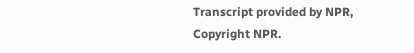Transcript provided by NPR, Copyright NPR.